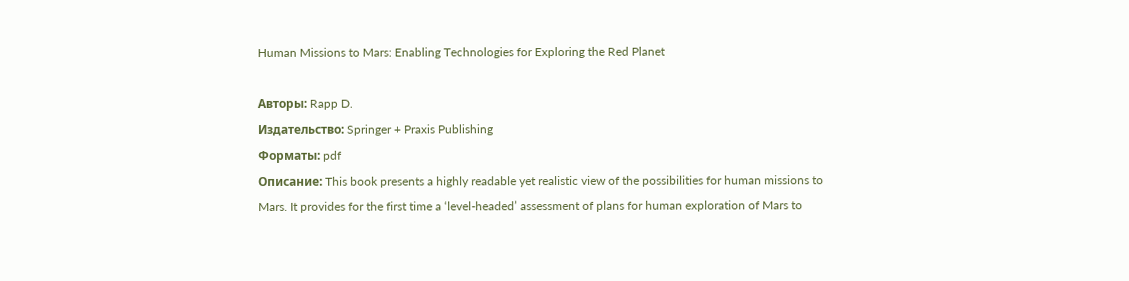Human Missions to Mars: Enabling Technologies for Exploring the Red Planet

Авторы: Rapp D.
Издательство: Springer + Praxis Publishing
Форматы: pdf
Описание: This book presents a highly readable yet realistic view of the possibilities for human missions to Mars. It provides for the first time a ‘level-headed’ assessment of plans for human exploration of Mars to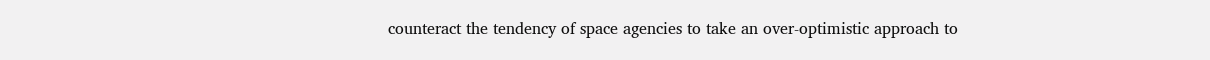counteract the tendency of space agencies to take an over-optimistic approach to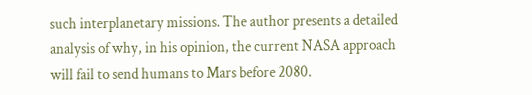such interplanetary missions. The author presents a detailed analysis of why, in his opinion, the current NASA approach will fail to send humans to Mars before 2080.